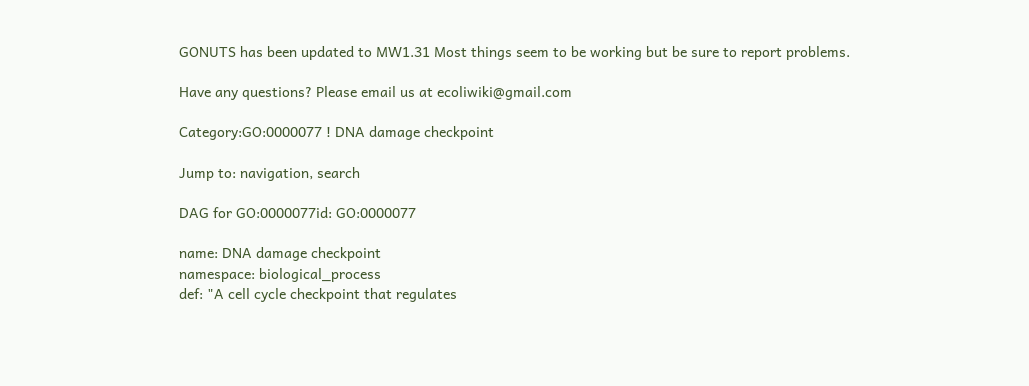GONUTS has been updated to MW1.31 Most things seem to be working but be sure to report problems.

Have any questions? Please email us at ecoliwiki@gmail.com

Category:GO:0000077 ! DNA damage checkpoint

Jump to: navigation, search

DAG for GO:0000077id: GO:0000077

name: DNA damage checkpoint
namespace: biological_process
def: "A cell cycle checkpoint that regulates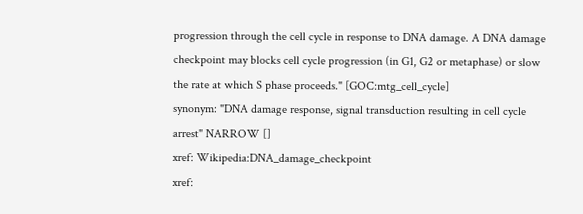progression through the cell cycle in response to DNA damage. A DNA damage checkpoint may blocks cell cycle progression (in G1, G2 or metaphase) or slow the rate at which S phase proceeds." [GOC:mtg_cell_cycle]
synonym: "DNA damage response, signal transduction resulting in cell cycle arrest" NARROW []
xref: Wikipedia:DNA_damage_checkpoint
xref: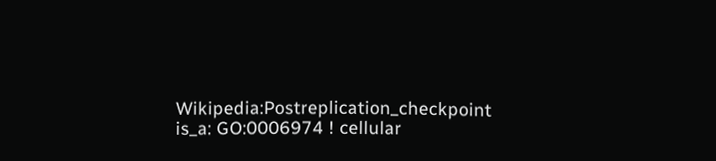Wikipedia:Postreplication_checkpoint
is_a: GO:0006974 ! cellular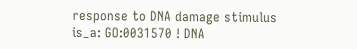response to DNA damage stimulus
is_a: GO:0031570 ! DNA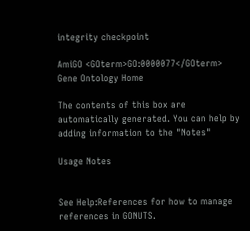integrity checkpoint

AmiGO <GOterm>GO:0000077</GOterm>
Gene Ontology Home

The contents of this box are automatically generated. You can help by adding information to the "Notes"

Usage Notes


See Help:References for how to manage references in GONUTS.